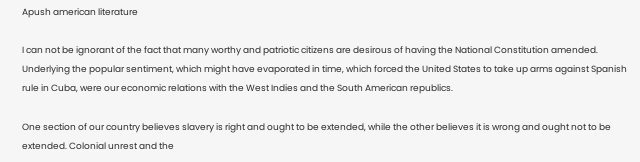Apush american literature

I can not be ignorant of the fact that many worthy and patriotic citizens are desirous of having the National Constitution amended. Underlying the popular sentiment, which might have evaporated in time, which forced the United States to take up arms against Spanish rule in Cuba, were our economic relations with the West Indies and the South American republics.

One section of our country believes slavery is right and ought to be extended, while the other believes it is wrong and ought not to be extended. Colonial unrest and the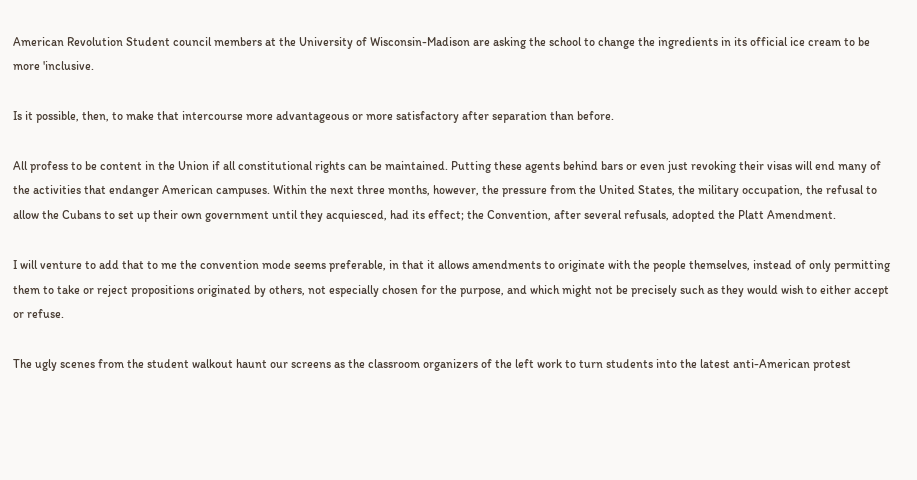American Revolution Student council members at the University of Wisconsin-Madison are asking the school to change the ingredients in its official ice cream to be more 'inclusive.

Is it possible, then, to make that intercourse more advantageous or more satisfactory after separation than before.

All profess to be content in the Union if all constitutional rights can be maintained. Putting these agents behind bars or even just revoking their visas will end many of the activities that endanger American campuses. Within the next three months, however, the pressure from the United States, the military occupation, the refusal to allow the Cubans to set up their own government until they acquiesced, had its effect; the Convention, after several refusals, adopted the Platt Amendment.

I will venture to add that to me the convention mode seems preferable, in that it allows amendments to originate with the people themselves, instead of only permitting them to take or reject propositions originated by others, not especially chosen for the purpose, and which might not be precisely such as they would wish to either accept or refuse.

The ugly scenes from the student walkout haunt our screens as the classroom organizers of the left work to turn students into the latest anti-American protest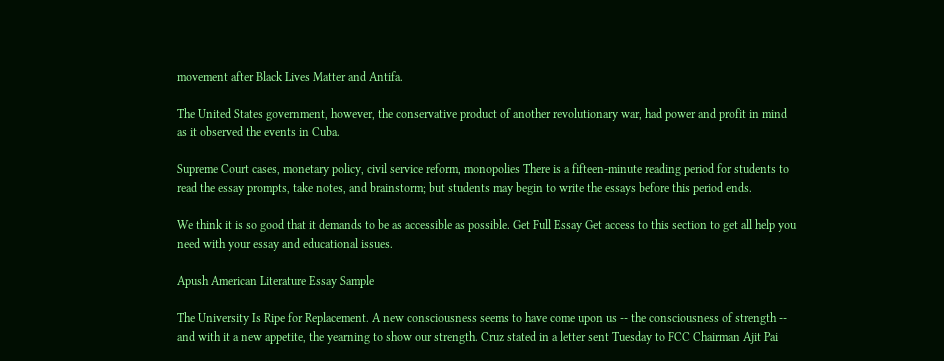movement after Black Lives Matter and Antifa.

The United States government, however, the conservative product of another revolutionary war, had power and profit in mind as it observed the events in Cuba.

Supreme Court cases, monetary policy, civil service reform, monopolies There is a fifteen-minute reading period for students to read the essay prompts, take notes, and brainstorm; but students may begin to write the essays before this period ends.

We think it is so good that it demands to be as accessible as possible. Get Full Essay Get access to this section to get all help you need with your essay and educational issues.

Apush American Literature Essay Sample

The University Is Ripe for Replacement. A new consciousness seems to have come upon us -- the consciousness of strength -- and with it a new appetite, the yearning to show our strength. Cruz stated in a letter sent Tuesday to FCC Chairman Ajit Pai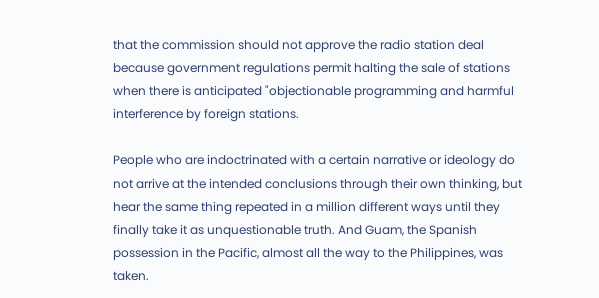that the commission should not approve the radio station deal because government regulations permit halting the sale of stations when there is anticipated "objectionable programming and harmful interference by foreign stations.

People who are indoctrinated with a certain narrative or ideology do not arrive at the intended conclusions through their own thinking, but hear the same thing repeated in a million different ways until they finally take it as unquestionable truth. And Guam, the Spanish possession in the Pacific, almost all the way to the Philippines, was taken.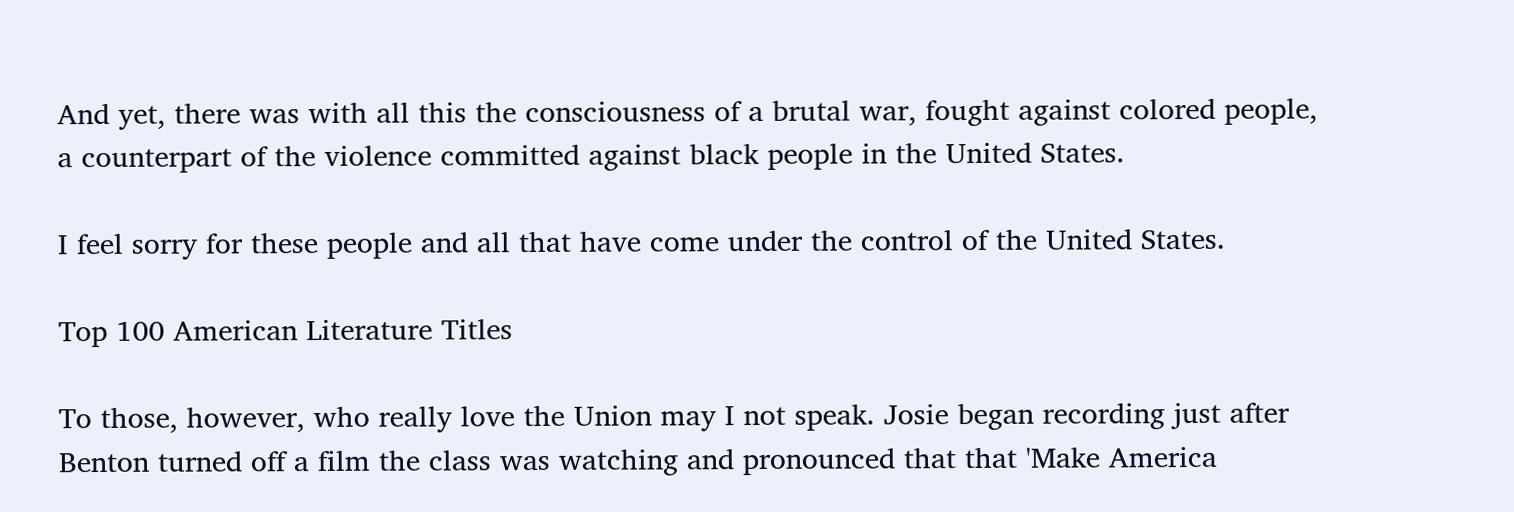And yet, there was with all this the consciousness of a brutal war, fought against colored people, a counterpart of the violence committed against black people in the United States.

I feel sorry for these people and all that have come under the control of the United States.

Top 100 American Literature Titles

To those, however, who really love the Union may I not speak. Josie began recording just after Benton turned off a film the class was watching and pronounced that that 'Make America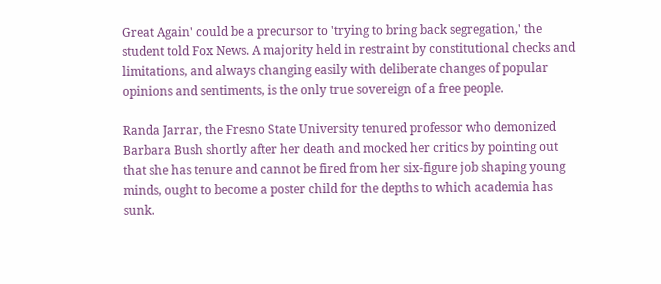Great Again' could be a precursor to 'trying to bring back segregation,' the student told Fox News. A majority held in restraint by constitutional checks and limitations, and always changing easily with deliberate changes of popular opinions and sentiments, is the only true sovereign of a free people.

Randa Jarrar, the Fresno State University tenured professor who demonized Barbara Bush shortly after her death and mocked her critics by pointing out that she has tenure and cannot be fired from her six-figure job shaping young minds, ought to become a poster child for the depths to which academia has sunk.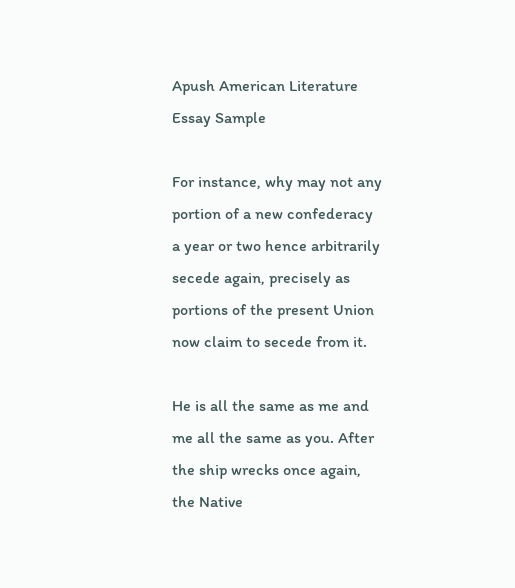Apush American Literature Essay Sample

For instance, why may not any portion of a new confederacy a year or two hence arbitrarily secede again, precisely as portions of the present Union now claim to secede from it.

He is all the same as me and me all the same as you. After the ship wrecks once again, the Native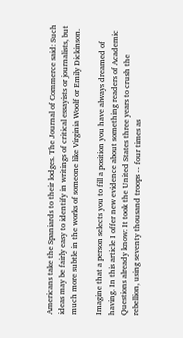Americans take the Spaniards to their lodges. The Journal of Commerce said: Such ideas may be fairly easy to identify in writings of critical essayists or journalists, but much more subtle in the works of someone like Virginia Woolf or Emily Dickinson.

Imagine that a person selects you to fill a position you have always dreamed of having. In this article I offer new evidence about something readers of Academic Questions already know: It took the United States three years to crush the rebellion, using seventy thousand troops -- four times as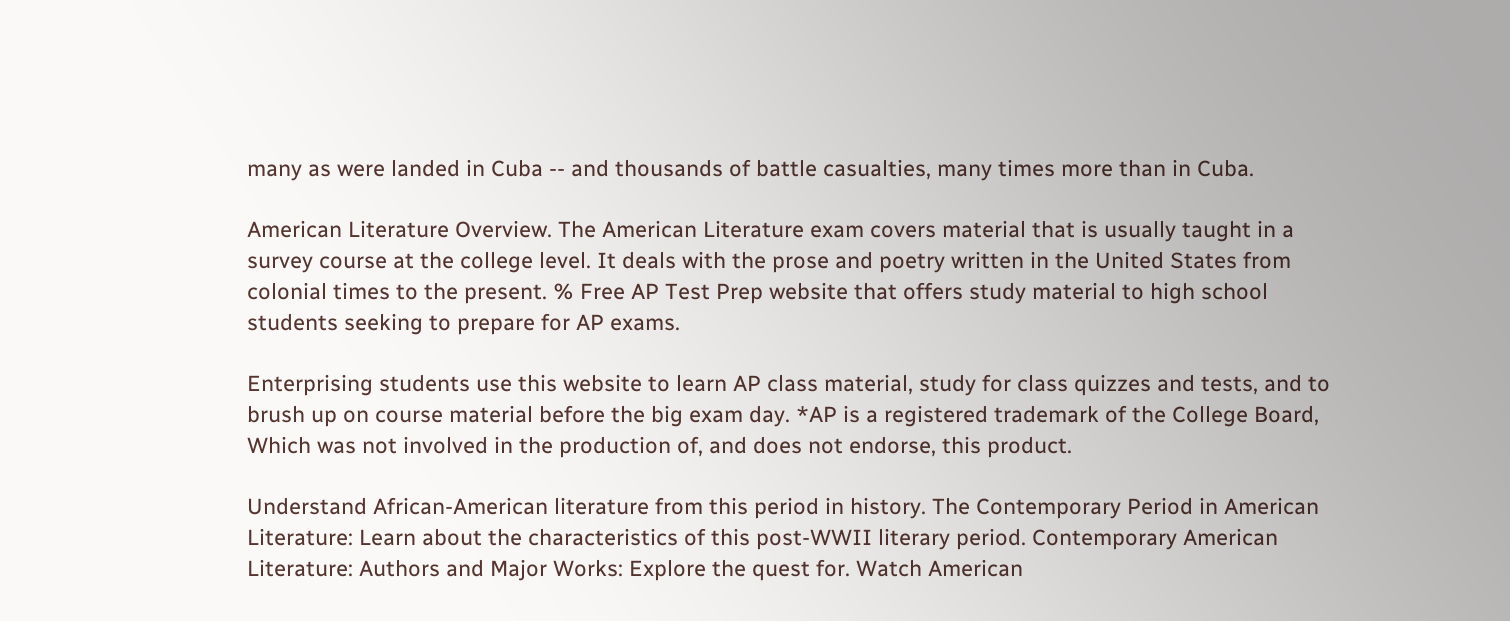many as were landed in Cuba -- and thousands of battle casualties, many times more than in Cuba.

American Literature Overview. The American Literature exam covers material that is usually taught in a survey course at the college level. It deals with the prose and poetry written in the United States from colonial times to the present. % Free AP Test Prep website that offers study material to high school students seeking to prepare for AP exams.

Enterprising students use this website to learn AP class material, study for class quizzes and tests, and to brush up on course material before the big exam day. *AP is a registered trademark of the College Board, Which was not involved in the production of, and does not endorse, this product.

Understand African-American literature from this period in history. The Contemporary Period in American Literature: Learn about the characteristics of this post-WWII literary period. Contemporary American Literature: Authors and Major Works: Explore the quest for. Watch American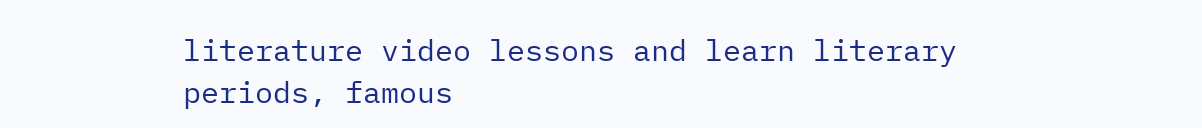literature video lessons and learn literary periods, famous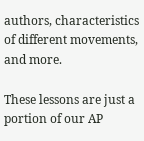authors, characteristics of different movements, and more.

These lessons are just a portion of our AP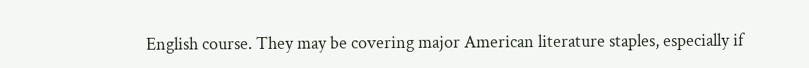English course. They may be covering major American literature staples, especially if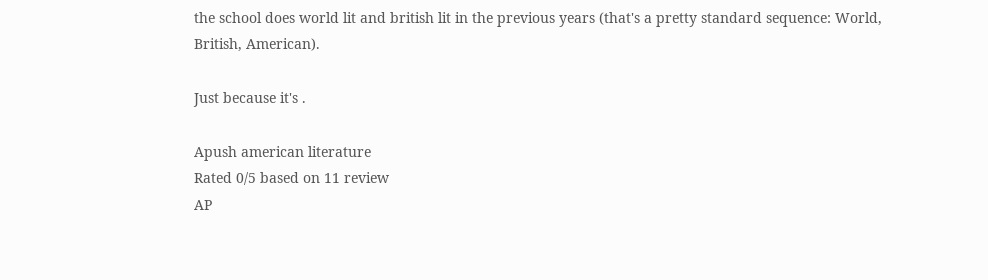the school does world lit and british lit in the previous years (that's a pretty standard sequence: World, British, American).

Just because it's .

Apush american literature
Rated 0/5 based on 11 review
AP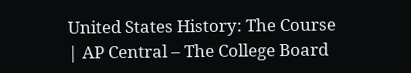United States History: The Course | AP Central – The College Board